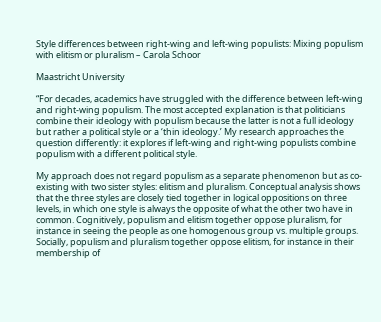Style differences between right-wing and left-wing populists: Mixing populism with elitism or pluralism – Carola Schoor

Maastricht University

“For decades, academics have struggled with the difference between left-wing and right-wing populism. The most accepted explanation is that politicians combine their ideology with populism because the latter is not a full ideology but rather a political style or a ‘thin ideology.’ My research approaches the question differently: it explores if left-wing and right-wing populists combine populism with a different political style.

My approach does not regard populism as a separate phenomenon but as co-existing with two sister styles: elitism and pluralism. Conceptual analysis shows that the three styles are closely tied together in logical oppositions on three levels, in which one style is always the opposite of what the other two have in common. Cognitively, populism and elitism together oppose pluralism, for instance in seeing the people as one homogenous group vs. multiple groups. Socially, populism and pluralism together oppose elitism, for instance in their membership of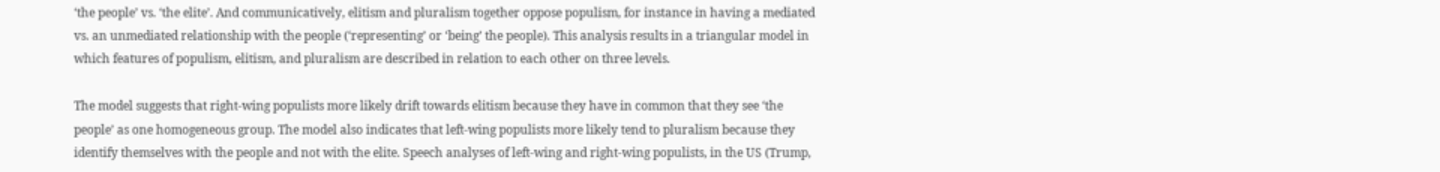‘the people’ vs. ‘the elite’. And communicatively, elitism and pluralism together oppose populism, for instance in having a mediated vs. an unmediated relationship with the people (‘representing’ or ‘being’ the people). This analysis results in a triangular model in which features of populism, elitism, and pluralism are described in relation to each other on three levels.

The model suggests that right-wing populists more likely drift towards elitism because they have in common that they see ‘the people’ as one homogeneous group. The model also indicates that left-wing populists more likely tend to pluralism because they identify themselves with the people and not with the elite. Speech analyses of left-wing and right-wing populists, in the US (Trump,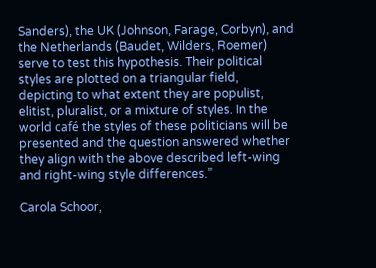Sanders), the UK (Johnson, Farage, Corbyn), and the Netherlands (Baudet, Wilders, Roemer) serve to test this hypothesis. Their political styles are plotted on a triangular field, depicting to what extent they are populist, elitist, pluralist, or a mixture of styles. In the world café the styles of these politicians will be presented and the question answered whether they align with the above described left-wing and right-wing style differences.”

Carola Schoor,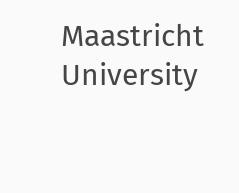Maastricht University